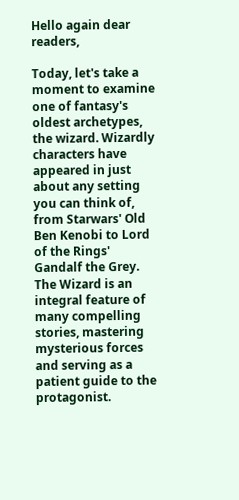Hello again dear readers,

Today, let's take a moment to examine one of fantasy's oldest archetypes, the wizard. Wizardly characters have appeared in just about any setting you can think of, from Starwars' Old Ben Kenobi to Lord of the Rings' Gandalf the Grey. The Wizard is an integral feature of many compelling stories, mastering mysterious forces and serving as a patient guide to the protagonist.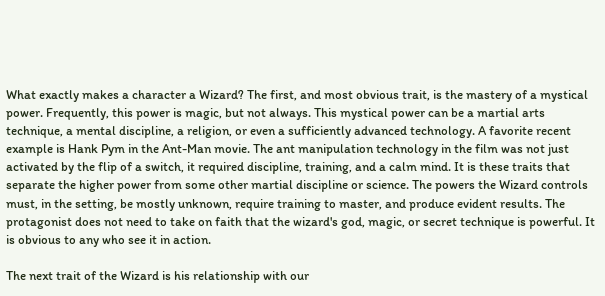What exactly makes a character a Wizard? The first, and most obvious trait, is the mastery of a mystical power. Frequently, this power is magic, but not always. This mystical power can be a martial arts technique, a mental discipline, a religion, or even a sufficiently advanced technology. A favorite recent example is Hank Pym in the Ant-Man movie. The ant manipulation technology in the film was not just activated by the flip of a switch, it required discipline, training, and a calm mind. It is these traits that separate the higher power from some other martial discipline or science. The powers the Wizard controls must, in the setting, be mostly unknown, require training to master, and produce evident results. The protagonist does not need to take on faith that the wizard's god, magic, or secret technique is powerful. It is obvious to any who see it in action.

The next trait of the Wizard is his relationship with our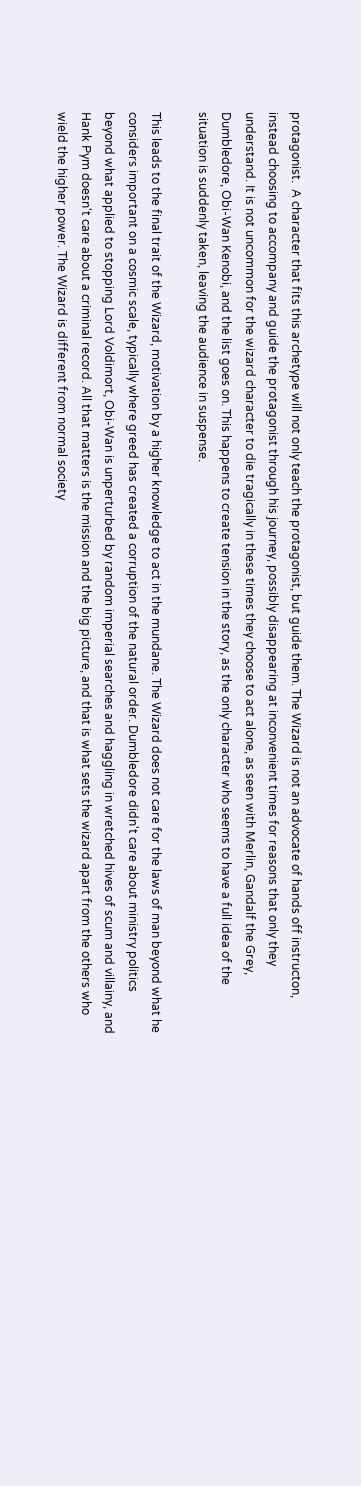protagonist.  A character that fits this archetype will not only teach the protagonist, but guide them. The Wizard is not an advocate of hands off instructon, instead choosing to accompany and guide the protagonist through his journey, possibly disappearing at inconvenient times for reasons that only they understand. It is not uncommon for the wizard character to die tragically in these times they choose to act alone, as seen with Merlin, Gandalf the Grey, Dumbledore, Obi-Wan Kenobi, and the list goes on. This happens to create tension in the story, as the only character who seems to have a full idea of the situation is suddenly taken, leaving the audience in suspense.

This leads to the final trait of the Wizard, motivation by a higher knowledge to act in the mundane. The Wizard does not care for the laws of man beyond what he considers important on a cosmic scale, typically where greed has created a corruption of the natural order. Dumbledore didn't care about ministry politics beyond what applied to stopping Lord Voldimort, Obi-Wan is unperturbed by random imperial searches and haggling in wretched hives of scum and villainy, and Hank Pym doesn't care about a criminal record. All that matters is the mission and the big picture, and that is what sets the wizard apart from the others who wield the higher power. The Wizard is different from normal society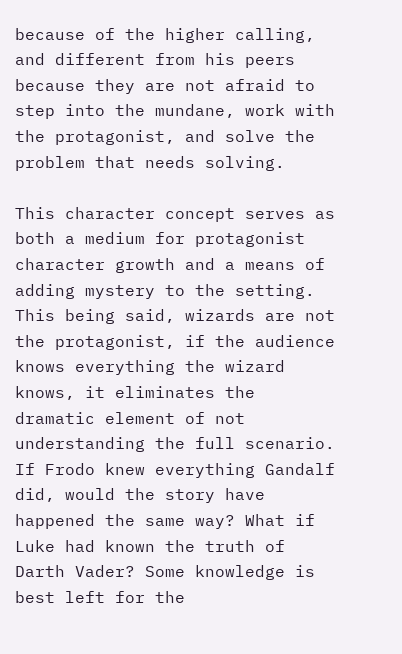because of the higher calling, and different from his peers because they are not afraid to step into the mundane, work with the protagonist, and solve the problem that needs solving.

This character concept serves as both a medium for protagonist character growth and a means of adding mystery to the setting. This being said, wizards are not the protagonist, if the audience knows everything the wizard knows, it eliminates the dramatic element of not understanding the full scenario. If Frodo knew everything Gandalf did, would the story have happened the same way? What if Luke had known the truth of Darth Vader? Some knowledge is best left for the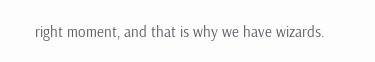right moment, and that is why we have wizards.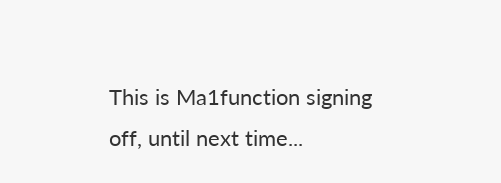This is Ma1function signing off, until next time...